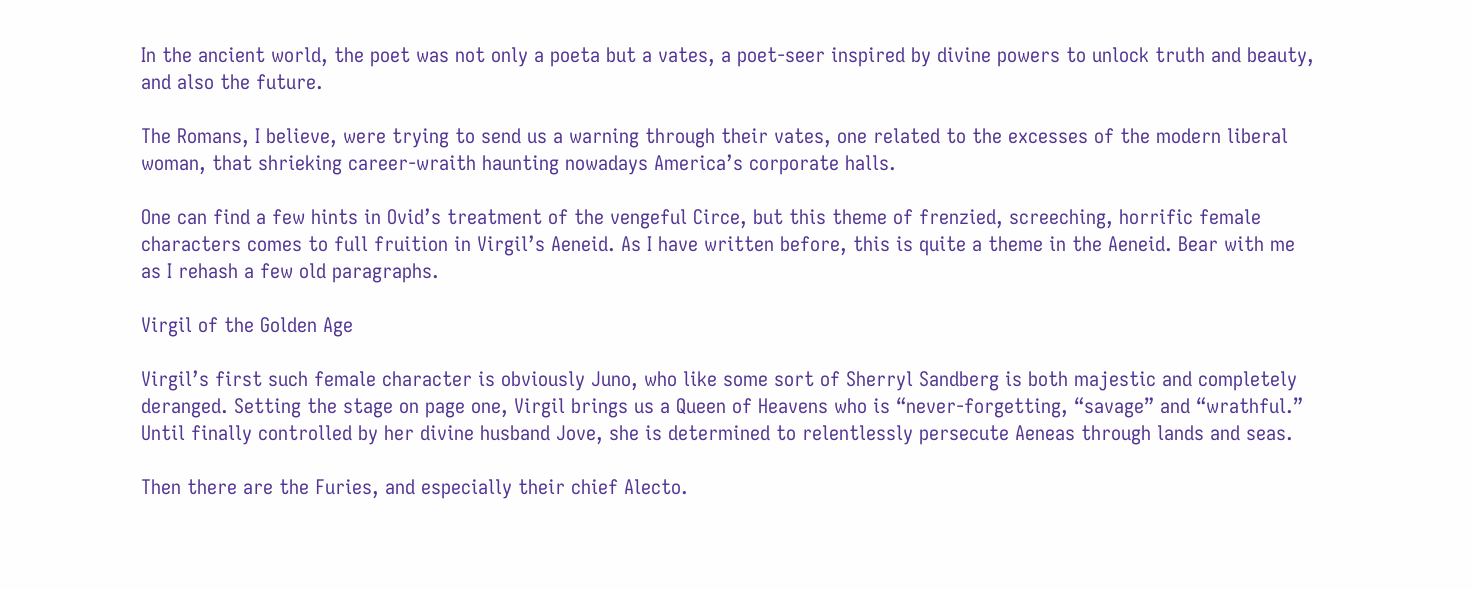In the ancient world, the poet was not only a poeta but a vates, a poet-seer inspired by divine powers to unlock truth and beauty, and also the future.

The Romans, I believe, were trying to send us a warning through their vates, one related to the excesses of the modern liberal woman, that shrieking career-wraith haunting nowadays America’s corporate halls.

One can find a few hints in Ovid’s treatment of the vengeful Circe, but this theme of frenzied, screeching, horrific female characters comes to full fruition in Virgil’s Aeneid. As I have written before, this is quite a theme in the Aeneid. Bear with me as I rehash a few old paragraphs.

Virgil of the Golden Age

Virgil’s first such female character is obviously Juno, who like some sort of Sherryl Sandberg is both majestic and completely deranged. Setting the stage on page one, Virgil brings us a Queen of Heavens who is “never-forgetting, “savage” and “wrathful.” Until finally controlled by her divine husband Jove, she is determined to relentlessly persecute Aeneas through lands and seas.

Then there are the Furies, and especially their chief Alecto.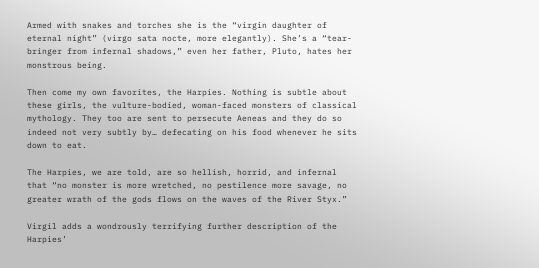Armed with snakes and torches she is the “virgin daughter of eternal night” (virgo sata nocte, more elegantly). She’s a “tear-bringer from infernal shadows,” even her father, Pluto, hates her monstrous being.

Then come my own favorites, the Harpies. Nothing is subtle about these girls, the vulture-bodied, woman-faced monsters of classical mythology. They too are sent to persecute Aeneas and they do so indeed not very subtly by… defecating on his food whenever he sits down to eat.

The Harpies, we are told, are so hellish, horrid, and infernal that “no monster is more wretched, no pestilence more savage, no greater wrath of the gods flows on the waves of the River Styx.”

Virgil adds a wondrously terrifying further description of the Harpies’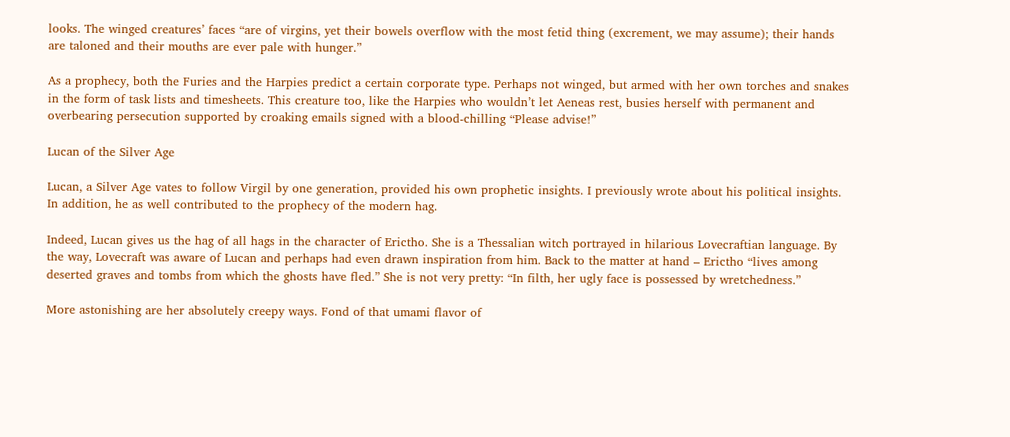looks. The winged creatures’ faces “are of virgins, yet their bowels overflow with the most fetid thing (excrement, we may assume); their hands are taloned and their mouths are ever pale with hunger.”

As a prophecy, both the Furies and the Harpies predict a certain corporate type. Perhaps not winged, but armed with her own torches and snakes in the form of task lists and timesheets. This creature too, like the Harpies who wouldn’t let Aeneas rest, busies herself with permanent and overbearing persecution supported by croaking emails signed with a blood-chilling “Please advise!”

Lucan of the Silver Age

Lucan, a Silver Age vates to follow Virgil by one generation, provided his own prophetic insights. I previously wrote about his political insights. In addition, he as well contributed to the prophecy of the modern hag.

Indeed, Lucan gives us the hag of all hags in the character of Erictho. She is a Thessalian witch portrayed in hilarious Lovecraftian language. By the way, Lovecraft was aware of Lucan and perhaps had even drawn inspiration from him. Back to the matter at hand – Erictho “lives among deserted graves and tombs from which the ghosts have fled.” She is not very pretty: “In filth, her ugly face is possessed by wretchedness.”

More astonishing are her absolutely creepy ways. Fond of that umami flavor of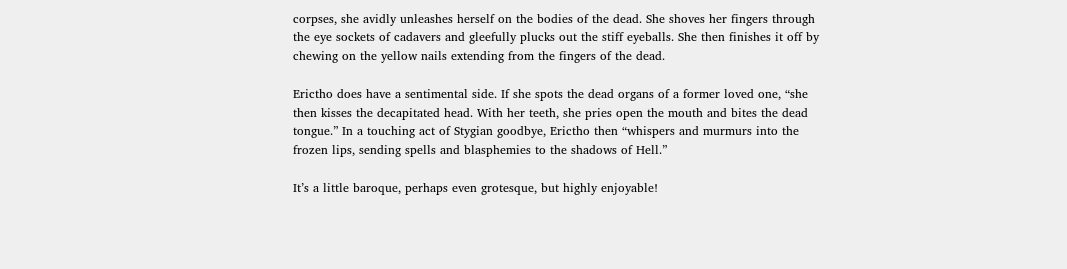corpses, she avidly unleashes herself on the bodies of the dead. She shoves her fingers through the eye sockets of cadavers and gleefully plucks out the stiff eyeballs. She then finishes it off by chewing on the yellow nails extending from the fingers of the dead.

Erictho does have a sentimental side. If she spots the dead organs of a former loved one, “she then kisses the decapitated head. With her teeth, she pries open the mouth and bites the dead tongue.” In a touching act of Stygian goodbye, Erictho then “whispers and murmurs into the frozen lips, sending spells and blasphemies to the shadows of Hell.”

It’s a little baroque, perhaps even grotesque, but highly enjoyable!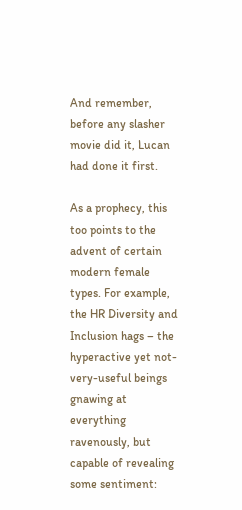And remember, before any slasher movie did it, Lucan had done it first.

As a prophecy, this too points to the advent of certain modern female types. For example, the HR Diversity and Inclusion hags – the hyperactive yet not-very-useful beings gnawing at everything ravenously, but capable of revealing some sentiment: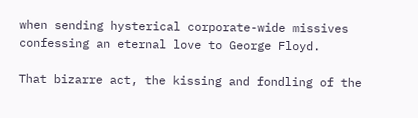when sending hysterical corporate-wide missives confessing an eternal love to George Floyd.

That bizarre act, the kissing and fondling of the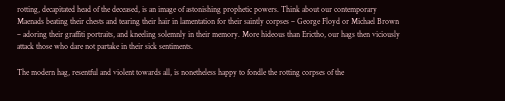rotting, decapitated head of the deceased, is an image of astonishing prophetic powers. Think about our contemporary Maenads beating their chests and tearing their hair in lamentation for their saintly corpses – George Floyd or Michael Brown – adoring their graffiti portraits, and kneeling solemnly in their memory. More hideous than Erictho, our hags then viciously attack those who dare not partake in their sick sentiments.

The modern hag, resentful and violent towards all, is nonetheless happy to fondle the rotting corpses of the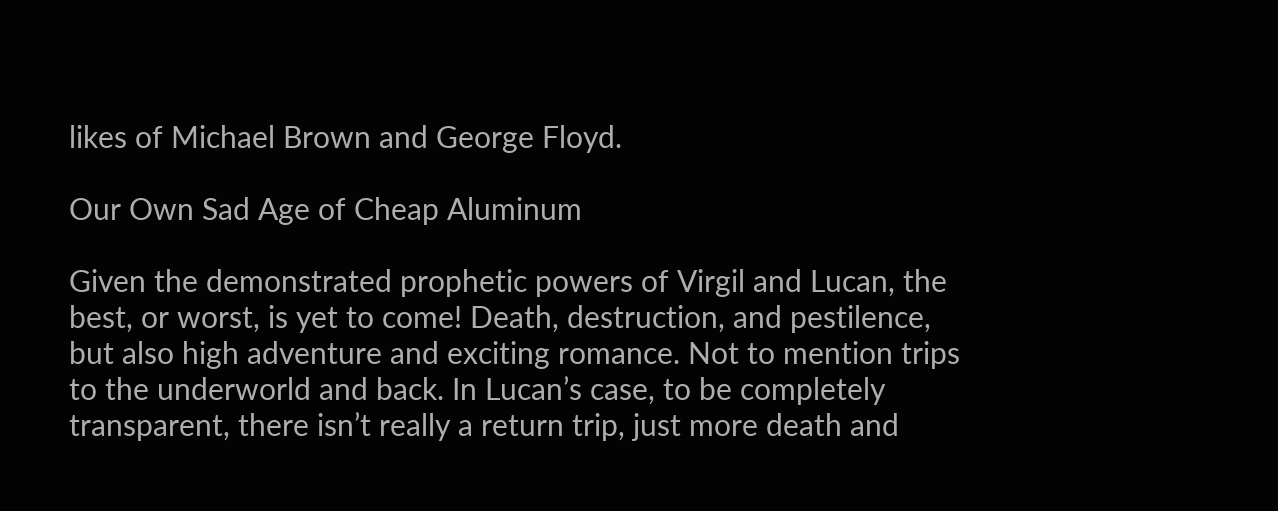likes of Michael Brown and George Floyd.

Our Own Sad Age of Cheap Aluminum

Given the demonstrated prophetic powers of Virgil and Lucan, the best, or worst, is yet to come! Death, destruction, and pestilence, but also high adventure and exciting romance. Not to mention trips to the underworld and back. In Lucan’s case, to be completely transparent, there isn’t really a return trip, just more death and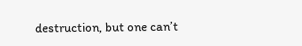destruction, but one can’t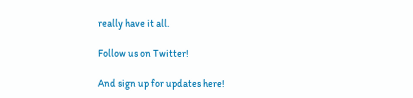really have it all.

Follow us on Twitter!

And sign up for updates here!